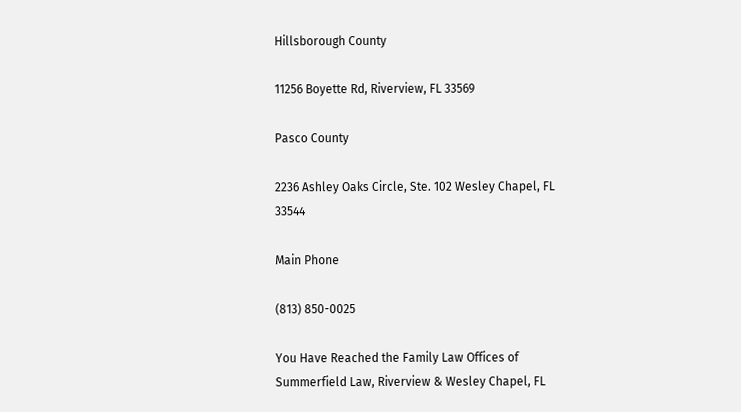Hillsborough County

11256 Boyette Rd, Riverview, FL 33569

Pasco County

2236 Ashley Oaks Circle, Ste. 102 Wesley Chapel, FL 33544

Main Phone

(813) 850-0025

You Have Reached the Family Law Offices of Summerfield Law, Riverview & Wesley Chapel, FL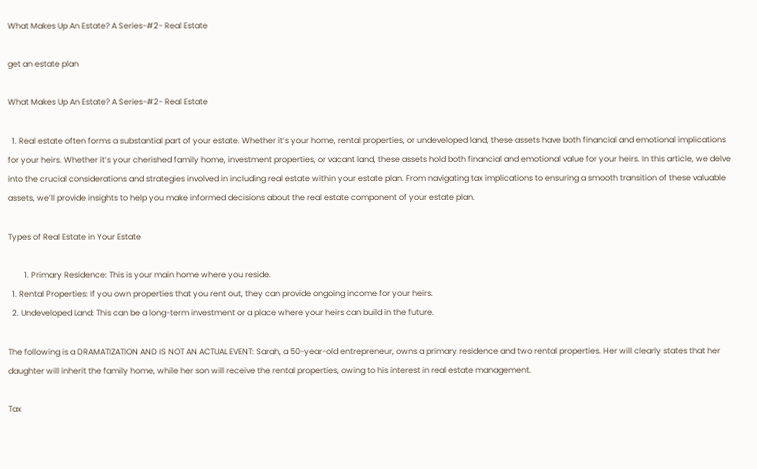What Makes Up An Estate? A Series-#2- Real Estate

get an estate plan

What Makes Up An Estate? A Series-#2- Real Estate

  1. Real estate often forms a substantial part of your estate. Whether it’s your home, rental properties, or undeveloped land, these assets have both financial and emotional implications for your heirs. Whether it’s your cherished family home, investment properties, or vacant land, these assets hold both financial and emotional value for your heirs. In this article, we delve into the crucial considerations and strategies involved in including real estate within your estate plan. From navigating tax implications to ensuring a smooth transition of these valuable assets, we’ll provide insights to help you make informed decisions about the real estate component of your estate plan.

Types of Real Estate in Your Estate

        1. Primary Residence: This is your main home where you reside.
  1. Rental Properties: If you own properties that you rent out, they can provide ongoing income for your heirs.
  2. Undeveloped Land: This can be a long-term investment or a place where your heirs can build in the future.

The following is a DRAMATIZATION AND IS NOT AN ACTUAL EVENT: Sarah, a 50-year-old entrepreneur, owns a primary residence and two rental properties. Her will clearly states that her daughter will inherit the family home, while her son will receive the rental properties, owing to his interest in real estate management.

Tax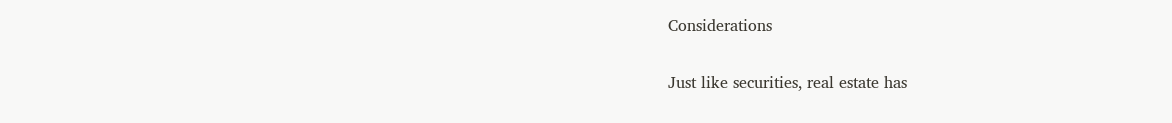Considerations

Just like securities, real estate has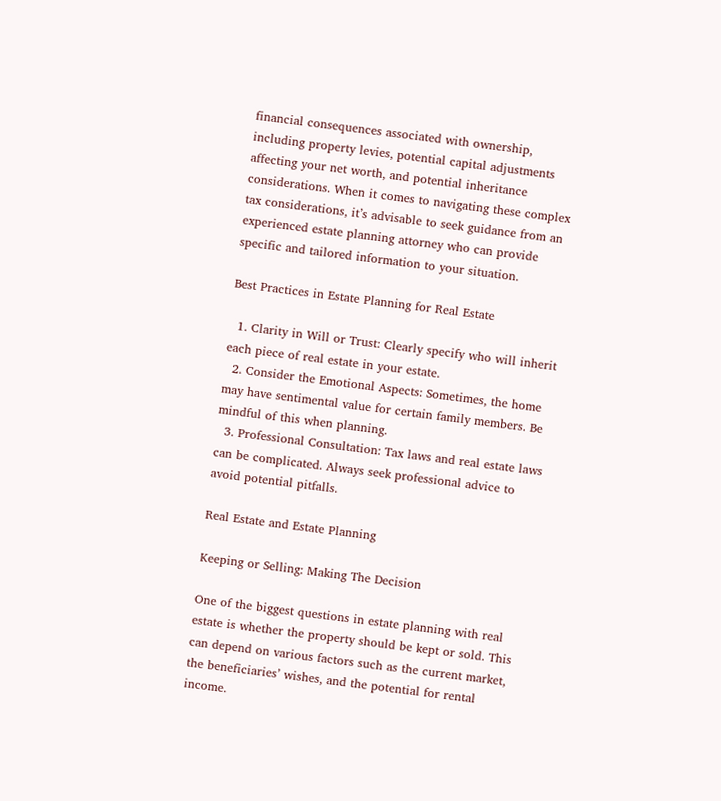financial consequences associated with ownership, including property levies, potential capital adjustments affecting your net worth, and potential inheritance considerations. When it comes to navigating these complex tax considerations, it’s advisable to seek guidance from an experienced estate planning attorney who can provide specific and tailored information to your situation.

Best Practices in Estate Planning for Real Estate

  1. Clarity in Will or Trust: Clearly specify who will inherit each piece of real estate in your estate.
  2. Consider the Emotional Aspects: Sometimes, the home may have sentimental value for certain family members. Be mindful of this when planning.
  3. Professional Consultation: Tax laws and real estate laws can be complicated. Always seek professional advice to avoid potential pitfalls.

Real Estate and Estate Planning

Keeping or Selling: Making The Decision

One of the biggest questions in estate planning with real estate is whether the property should be kept or sold. This can depend on various factors such as the current market, the beneficiaries’ wishes, and the potential for rental income.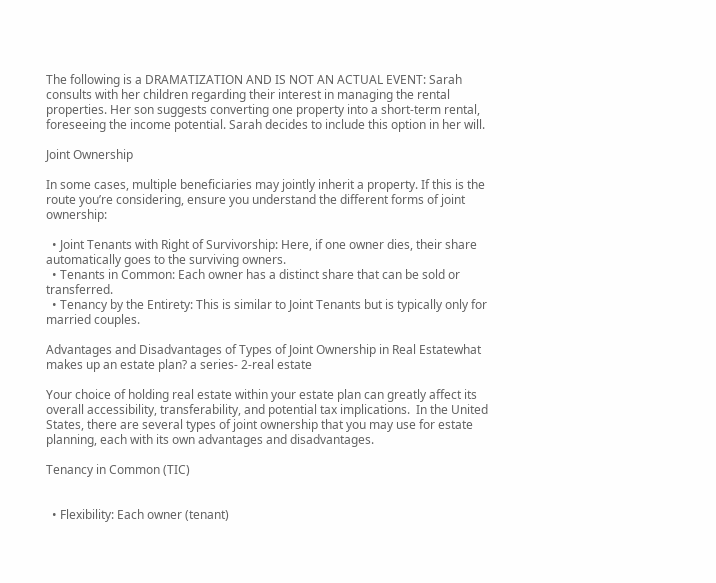The following is a DRAMATIZATION AND IS NOT AN ACTUAL EVENT: Sarah consults with her children regarding their interest in managing the rental properties. Her son suggests converting one property into a short-term rental, foreseeing the income potential. Sarah decides to include this option in her will.

Joint Ownership

In some cases, multiple beneficiaries may jointly inherit a property. If this is the route you’re considering, ensure you understand the different forms of joint ownership:

  • Joint Tenants with Right of Survivorship: Here, if one owner dies, their share automatically goes to the surviving owners.
  • Tenants in Common: Each owner has a distinct share that can be sold or transferred.
  • Tenancy by the Entirety: This is similar to Joint Tenants but is typically only for married couples.

Advantages and Disadvantages of Types of Joint Ownership in Real Estatewhat makes up an estate plan? a series- 2-real estate

Your choice of holding real estate within your estate plan can greatly affect its overall accessibility, transferability, and potential tax implications.  In the United States, there are several types of joint ownership that you may use for estate planning, each with its own advantages and disadvantages.

Tenancy in Common (TIC)


  • Flexibility: Each owner (tenant)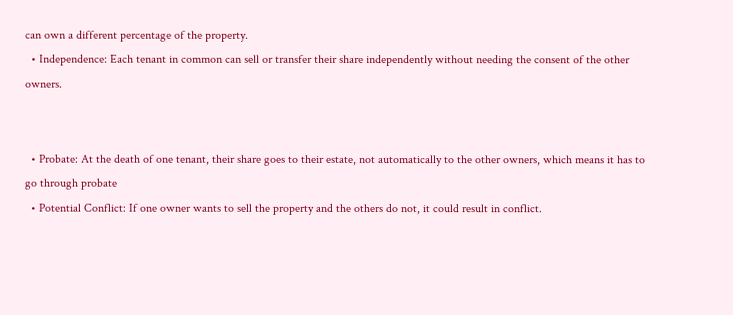can own a different percentage of the property.
  • Independence: Each tenant in common can sell or transfer their share independently without needing the consent of the other owners.


  • Probate: At the death of one tenant, their share goes to their estate, not automatically to the other owners, which means it has to go through probate
  • Potential Conflict: If one owner wants to sell the property and the others do not, it could result in conflict.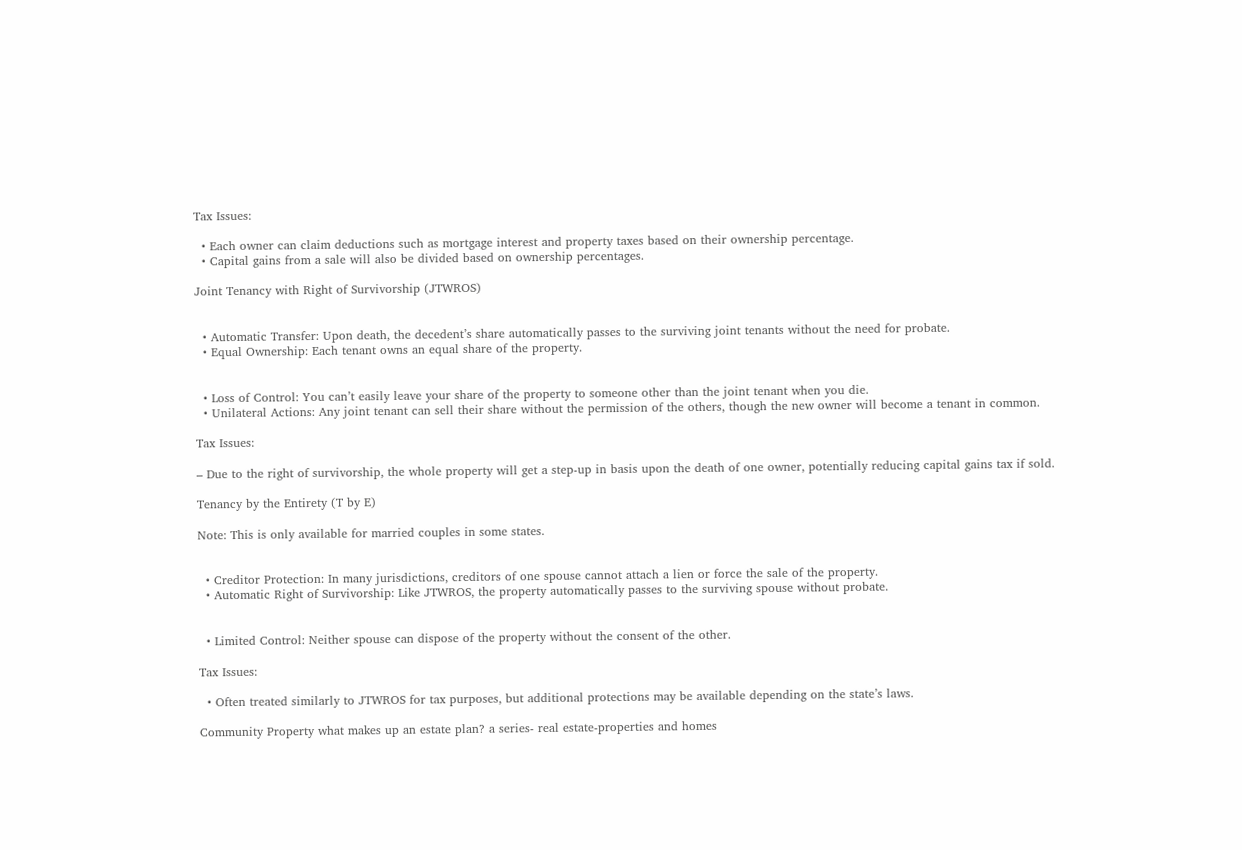Tax Issues:

  • Each owner can claim deductions such as mortgage interest and property taxes based on their ownership percentage.
  • Capital gains from a sale will also be divided based on ownership percentages.

Joint Tenancy with Right of Survivorship (JTWROS)


  • Automatic Transfer: Upon death, the decedent’s share automatically passes to the surviving joint tenants without the need for probate.
  • Equal Ownership: Each tenant owns an equal share of the property.


  • Loss of Control: You can’t easily leave your share of the property to someone other than the joint tenant when you die.
  • Unilateral Actions: Any joint tenant can sell their share without the permission of the others, though the new owner will become a tenant in common.

Tax Issues:

– Due to the right of survivorship, the whole property will get a step-up in basis upon the death of one owner, potentially reducing capital gains tax if sold.

Tenancy by the Entirety (T by E)

Note: This is only available for married couples in some states.


  • Creditor Protection: In many jurisdictions, creditors of one spouse cannot attach a lien or force the sale of the property.
  • Automatic Right of Survivorship: Like JTWROS, the property automatically passes to the surviving spouse without probate.


  • Limited Control: Neither spouse can dispose of the property without the consent of the other.

Tax Issues:

  • Often treated similarly to JTWROS for tax purposes, but additional protections may be available depending on the state’s laws.

Community Property what makes up an estate plan? a series- real estate-properties and homes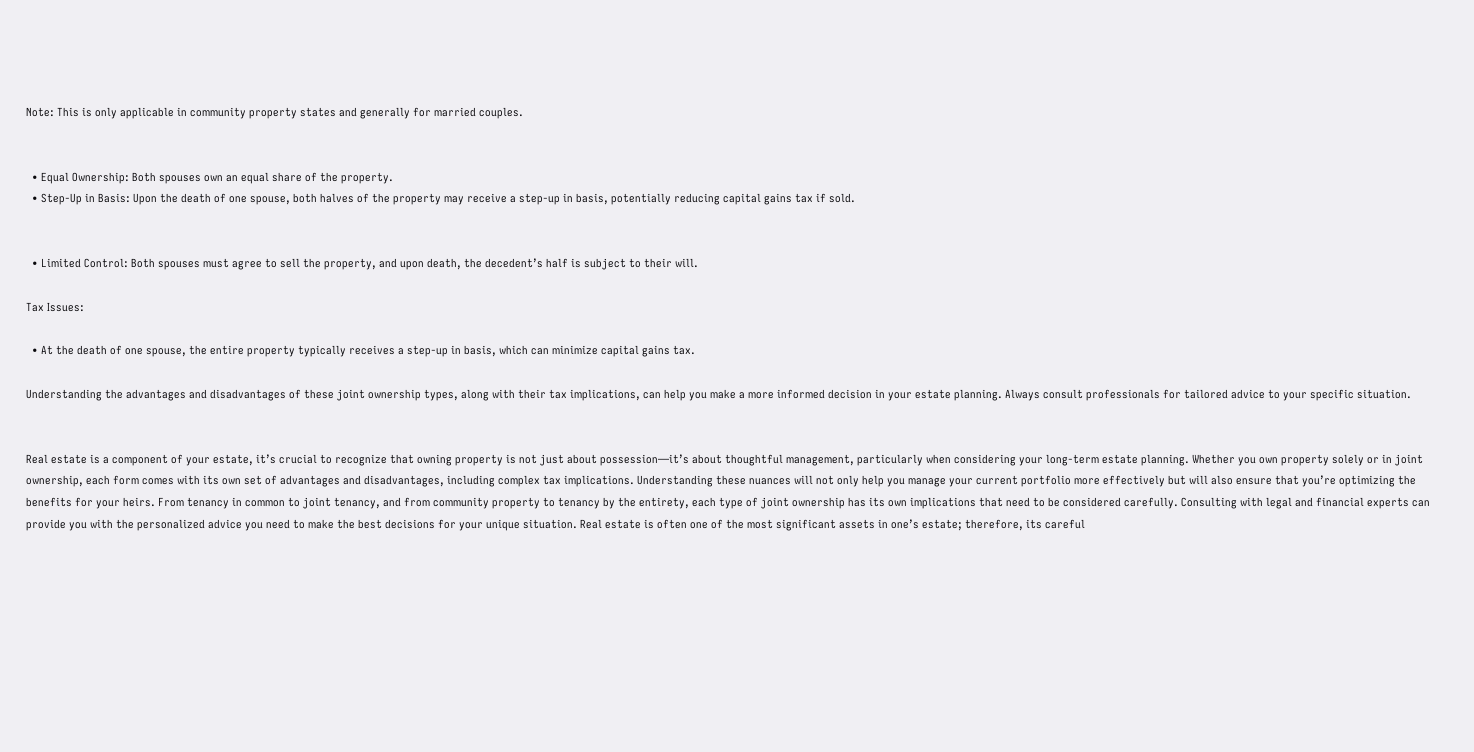Note: This is only applicable in community property states and generally for married couples.


  • Equal Ownership: Both spouses own an equal share of the property.
  • Step-Up in Basis: Upon the death of one spouse, both halves of the property may receive a step-up in basis, potentially reducing capital gains tax if sold.


  • Limited Control: Both spouses must agree to sell the property, and upon death, the decedent’s half is subject to their will.

Tax Issues:

  • At the death of one spouse, the entire property typically receives a step-up in basis, which can minimize capital gains tax.

Understanding the advantages and disadvantages of these joint ownership types, along with their tax implications, can help you make a more informed decision in your estate planning. Always consult professionals for tailored advice to your specific situation.


Real estate is a component of your estate, it’s crucial to recognize that owning property is not just about possession—it’s about thoughtful management, particularly when considering your long-term estate planning. Whether you own property solely or in joint ownership, each form comes with its own set of advantages and disadvantages, including complex tax implications. Understanding these nuances will not only help you manage your current portfolio more effectively but will also ensure that you’re optimizing the benefits for your heirs. From tenancy in common to joint tenancy, and from community property to tenancy by the entirety, each type of joint ownership has its own implications that need to be considered carefully. Consulting with legal and financial experts can provide you with the personalized advice you need to make the best decisions for your unique situation. Real estate is often one of the most significant assets in one’s estate; therefore, its careful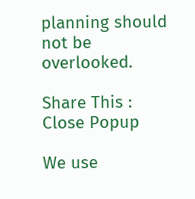planning should not be overlooked.

Share This :
Close Popup

We use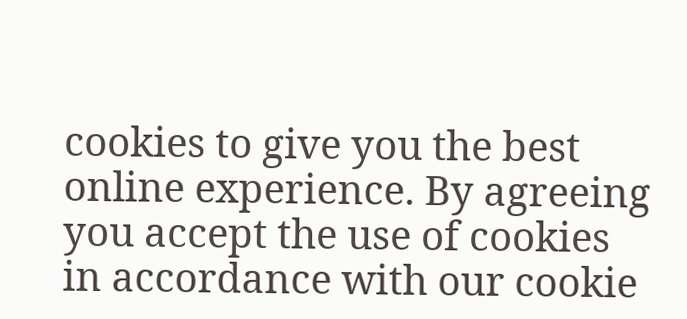cookies to give you the best online experience. By agreeing you accept the use of cookies in accordance with our cookie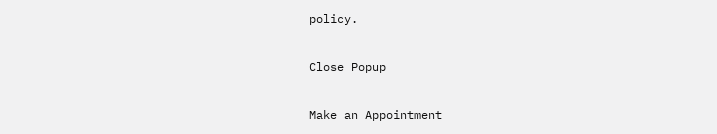policy.

Close Popup

Make an Appointment